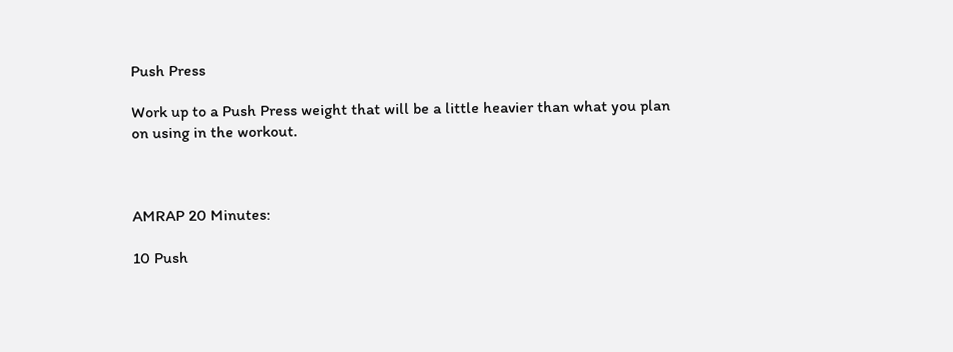Push Press

Work up to a Push Press weight that will be a little heavier than what you plan on using in the workout.



AMRAP 20 Minutes:

10 Push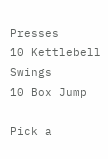Presses
10 Kettlebell Swings
10 Box Jump

Pick a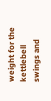weight for the kettlebell swings and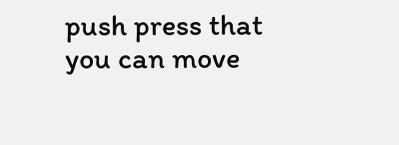push press that you can move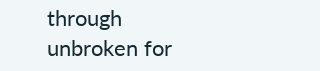through unbroken for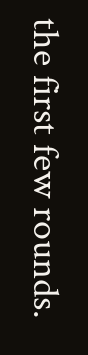the first few rounds.